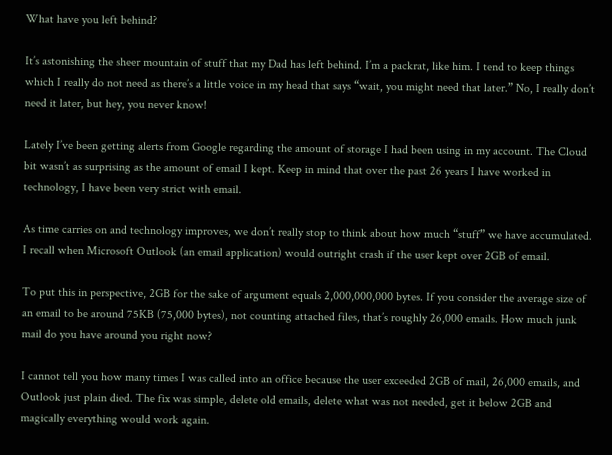What have you left behind?

It’s astonishing the sheer mountain of stuff that my Dad has left behind. I’m a packrat, like him. I tend to keep things which I really do not need as there’s a little voice in my head that says “wait, you might need that later.” No, I really don’t need it later, but hey, you never know!

Lately I’ve been getting alerts from Google regarding the amount of storage I had been using in my account. The Cloud bit wasn’t as surprising as the amount of email I kept. Keep in mind that over the past 26 years I have worked in technology, I have been very strict with email.

As time carries on and technology improves, we don’t really stop to think about how much “stuff” we have accumulated. I recall when Microsoft Outlook (an email application) would outright crash if the user kept over 2GB of email.

To put this in perspective, 2GB for the sake of argument equals 2,000,000,000 bytes. If you consider the average size of an email to be around 75KB (75,000 bytes), not counting attached files, that’s roughly 26,000 emails. How much junk mail do you have around you right now?

I cannot tell you how many times I was called into an office because the user exceeded 2GB of mail, 26,000 emails, and Outlook just plain died. The fix was simple, delete old emails, delete what was not needed, get it below 2GB and magically everything would work again.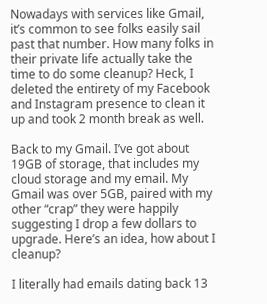Nowadays with services like Gmail, it’s common to see folks easily sail past that number. How many folks in their private life actually take the time to do some cleanup? Heck, I deleted the entirety of my Facebook and Instagram presence to clean it up and took 2 month break as well.

Back to my Gmail. I’ve got about 19GB of storage, that includes my cloud storage and my email. My Gmail was over 5GB, paired with my other “crap” they were happily suggesting I drop a few dollars to upgrade. Here’s an idea, how about I cleanup?

I literally had emails dating back 13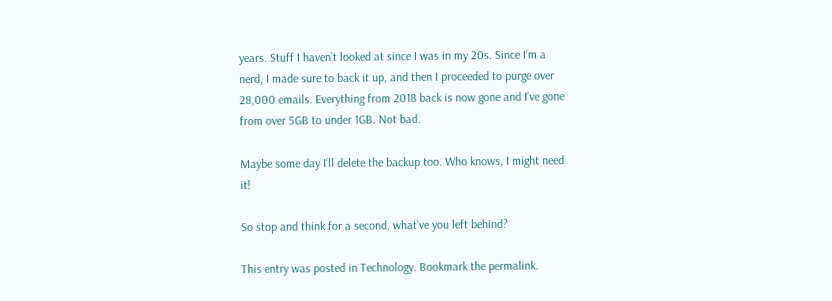years. Stuff I haven’t looked at since I was in my 20s. Since I’m a nerd, I made sure to back it up, and then I proceeded to purge over 28,000 emails. Everything from 2018 back is now gone and I’ve gone from over 5GB to under 1GB. Not bad.

Maybe some day I’ll delete the backup too. Who knows, I might need it!

So stop and think for a second, what’ve you left behind?

This entry was posted in Technology. Bookmark the permalink.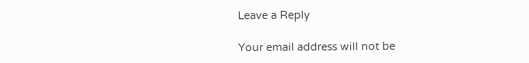Leave a Reply

Your email address will not be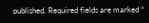published. Required fields are marked *